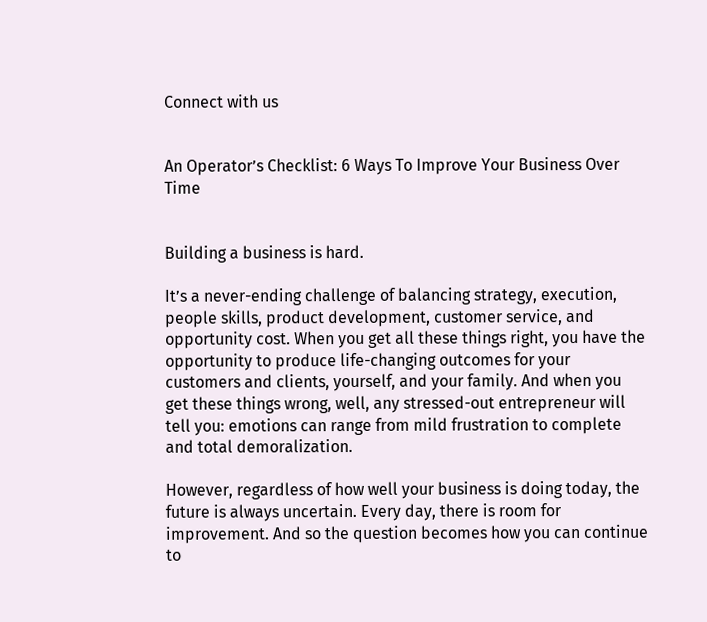Connect with us


An Operator’s Checklist: 6 Ways To Improve Your Business Over Time


Building a business is hard.

It’s a never-ending challenge of balancing strategy, execution, people skills, product development, customer service, and opportunity cost. When you get all these things right, you have the opportunity to produce life-changing outcomes for your customers and clients, yourself, and your family. And when you get these things wrong, well, any stressed-out entrepreneur will tell you: emotions can range from mild frustration to complete and total demoralization.

However, regardless of how well your business is doing today, the future is always uncertain. Every day, there is room for improvement. And so the question becomes how you can continue to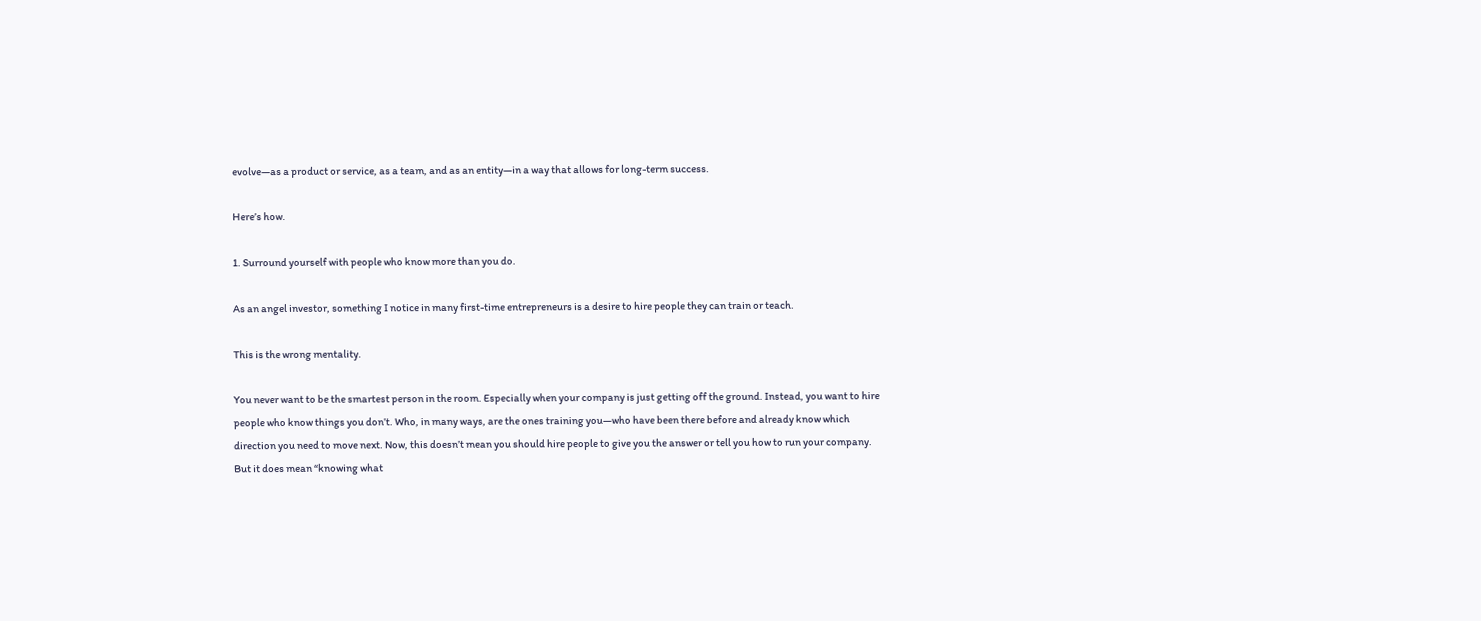evolve—as a product or service, as a team, and as an entity—in a way that allows for long-term success.

Here’s how.

1. Surround yourself with people who know more than you do.

As an angel investor, something I notice in many first-time entrepreneurs is a desire to hire people they can train or teach.

This is the wrong mentality.

You never want to be the smartest person in the room. Especially when your company is just getting off the ground. Instead, you want to hire people who know things you don’t. Who, in many ways, are the ones training you—who have been there before and already know which direction you need to move next. Now, this doesn’t mean you should hire people to give you the answer or tell you how to run your company. But it does mean “knowing what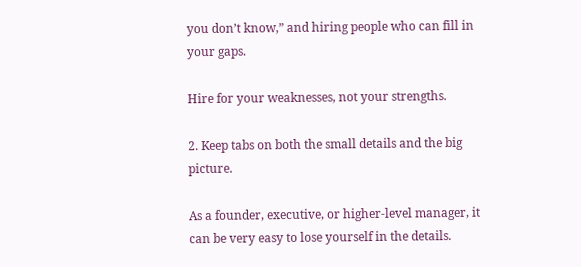you don’t know,” and hiring people who can fill in your gaps.

Hire for your weaknesses, not your strengths.

2. Keep tabs on both the small details and the big picture.

As a founder, executive, or higher-level manager, it can be very easy to lose yourself in the details.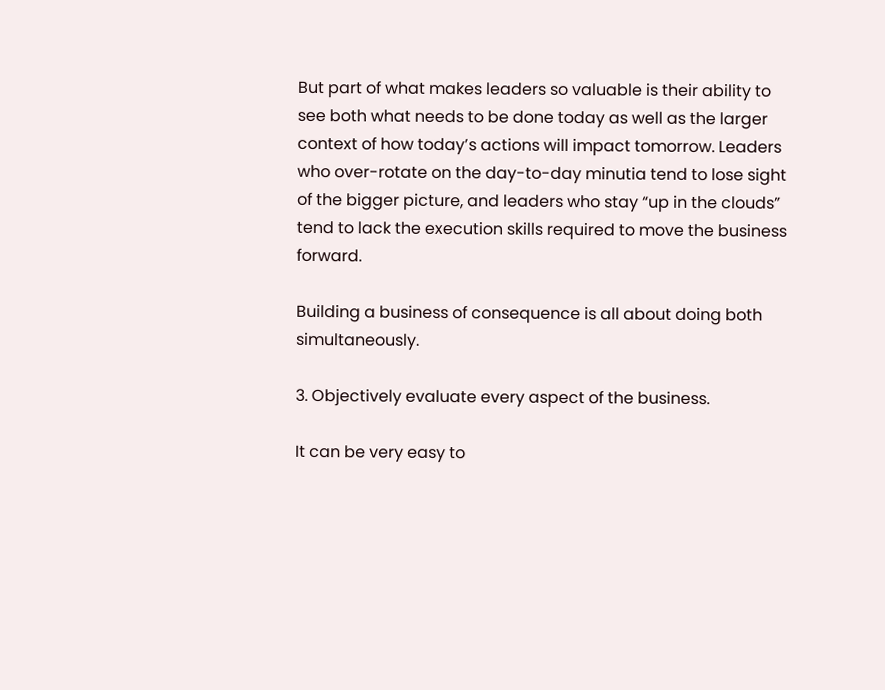But part of what makes leaders so valuable is their ability to see both what needs to be done today as well as the larger context of how today’s actions will impact tomorrow. Leaders who over-rotate on the day-to-day minutia tend to lose sight of the bigger picture, and leaders who stay “up in the clouds” tend to lack the execution skills required to move the business forward.

Building a business of consequence is all about doing both simultaneously.

3. Objectively evaluate every aspect of the business.

It can be very easy to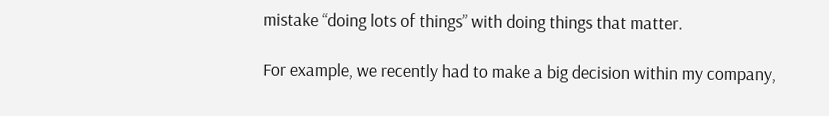mistake “doing lots of things” with doing things that matter.

For example, we recently had to make a big decision within my company,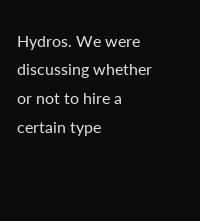Hydros. We were discussing whether or not to hire a certain type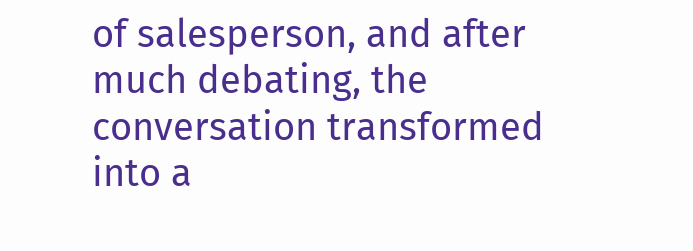of salesperson, and after much debating, the conversation transformed into a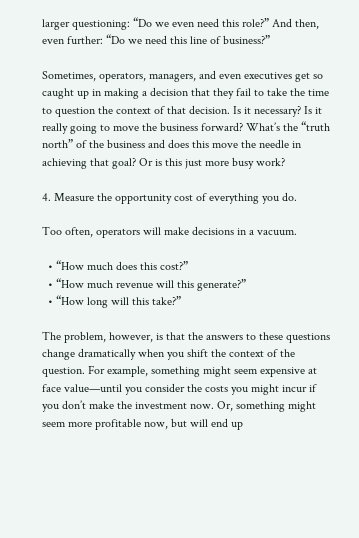larger questioning: “Do we even need this role?” And then, even further: “Do we need this line of business?”

Sometimes, operators, managers, and even executives get so caught up in making a decision that they fail to take the time to question the context of that decision. Is it necessary? Is it really going to move the business forward? What’s the “truth north” of the business and does this move the needle in achieving that goal? Or is this just more busy work?

4. Measure the opportunity cost of everything you do.

Too often, operators will make decisions in a vacuum.

  • “How much does this cost?”
  • “How much revenue will this generate?”
  • “How long will this take?”

The problem, however, is that the answers to these questions change dramatically when you shift the context of the question. For example, something might seem expensive at face value—until you consider the costs you might incur if you don’t make the investment now. Or, something might seem more profitable now, but will end up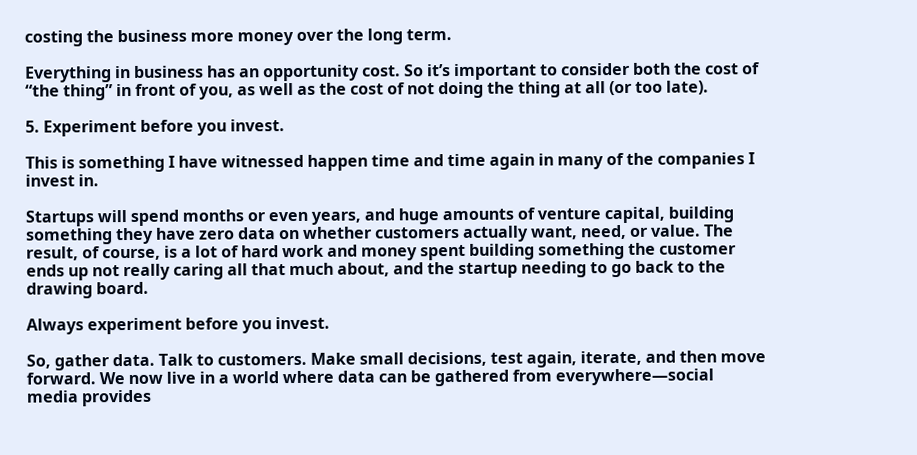costing the business more money over the long term.

Everything in business has an opportunity cost. So it’s important to consider both the cost of “the thing” in front of you, as well as the cost of not doing the thing at all (or too late).

5. Experiment before you invest.

This is something I have witnessed happen time and time again in many of the companies I invest in.

Startups will spend months or even years, and huge amounts of venture capital, building something they have zero data on whether customers actually want, need, or value. The result, of course, is a lot of hard work and money spent building something the customer ends up not really caring all that much about, and the startup needing to go back to the drawing board.

Always experiment before you invest.

So, gather data. Talk to customers. Make small decisions, test again, iterate, and then move forward. We now live in a world where data can be gathered from everywhere—social media provides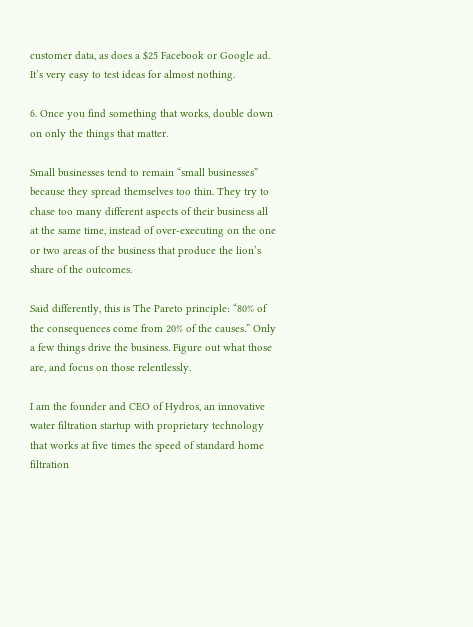customer data, as does a $25 Facebook or Google ad. It’s very easy to test ideas for almost nothing.

6. Once you find something that works, double down on only the things that matter.

Small businesses tend to remain “small businesses” because they spread themselves too thin. They try to chase too many different aspects of their business all at the same time, instead of over-executing on the one or two areas of the business that produce the lion’s share of the outcomes.

Said differently, this is The Pareto principle: “80% of the consequences come from 20% of the causes.” Only a few things drive the business. Figure out what those are, and focus on those relentlessly.

I am the founder and CEO of Hydros, an innovative water filtration startup with proprietary technology that works at five times the speed of standard home filtration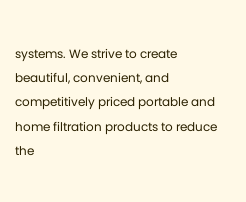systems. We strive to create beautiful, convenient, and competitively priced portable and home filtration products to reduce the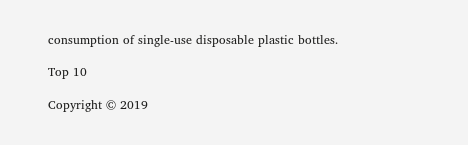consumption of single-use disposable plastic bottles.

Top 10

Copyright © 2019